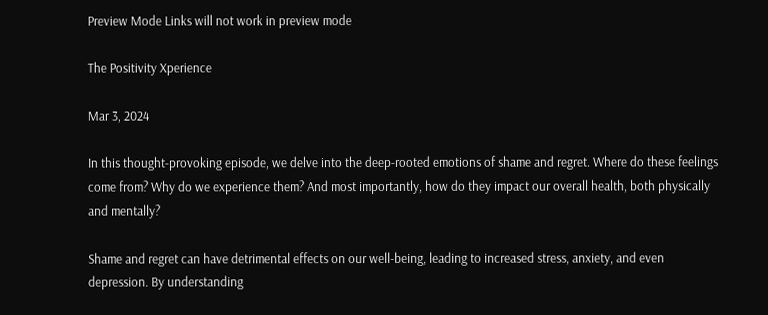Preview Mode Links will not work in preview mode

The Positivity Xperience

Mar 3, 2024

In this thought-provoking episode, we delve into the deep-rooted emotions of shame and regret. Where do these feelings come from? Why do we experience them? And most importantly, how do they impact our overall health, both physically and mentally?

Shame and regret can have detrimental effects on our well-being, leading to increased stress, anxiety, and even depression. By understanding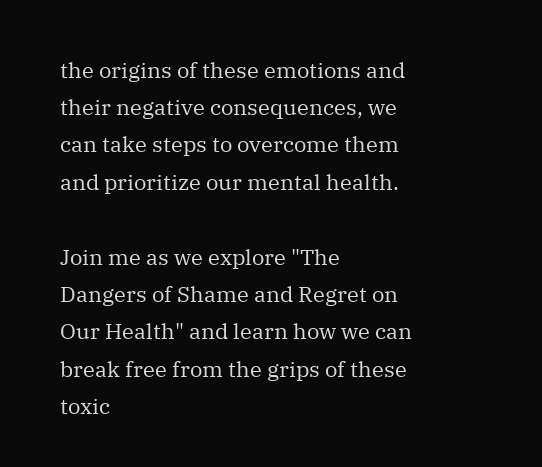the origins of these emotions and their negative consequences, we can take steps to overcome them and prioritize our mental health.

Join me as we explore "The Dangers of Shame and Regret on Our Health" and learn how we can break free from the grips of these toxic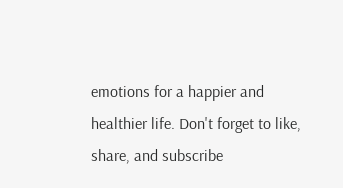emotions for a happier and healthier life. Don't forget to like, share, and subscribe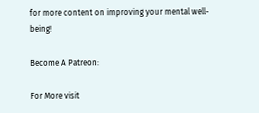for more content on improving your mental well-being!

Become A Patreon:

For More visit